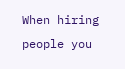When hiring people you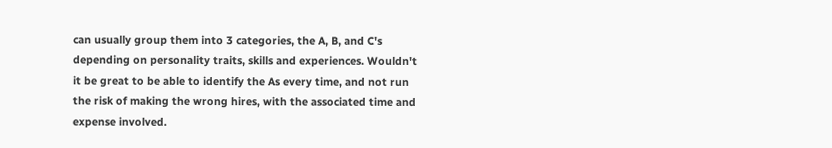can usually group them into 3 categories, the A, B, and C's depending on personality traits, skills and experiences. Wouldn't it be great to be able to identify the As every time, and not run the risk of making the wrong hires, with the associated time and expense involved.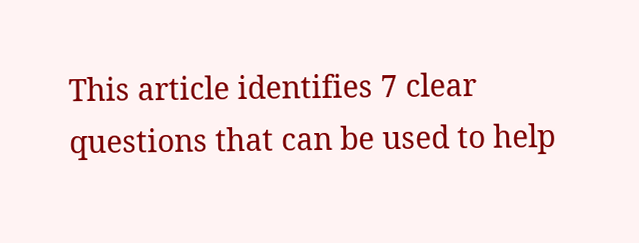This article identifies 7 clear questions that can be used to help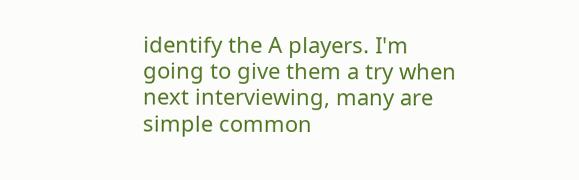identify the A players. I'm going to give them a try when next interviewing, many are simple common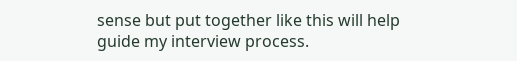sense but put together like this will help guide my interview process.